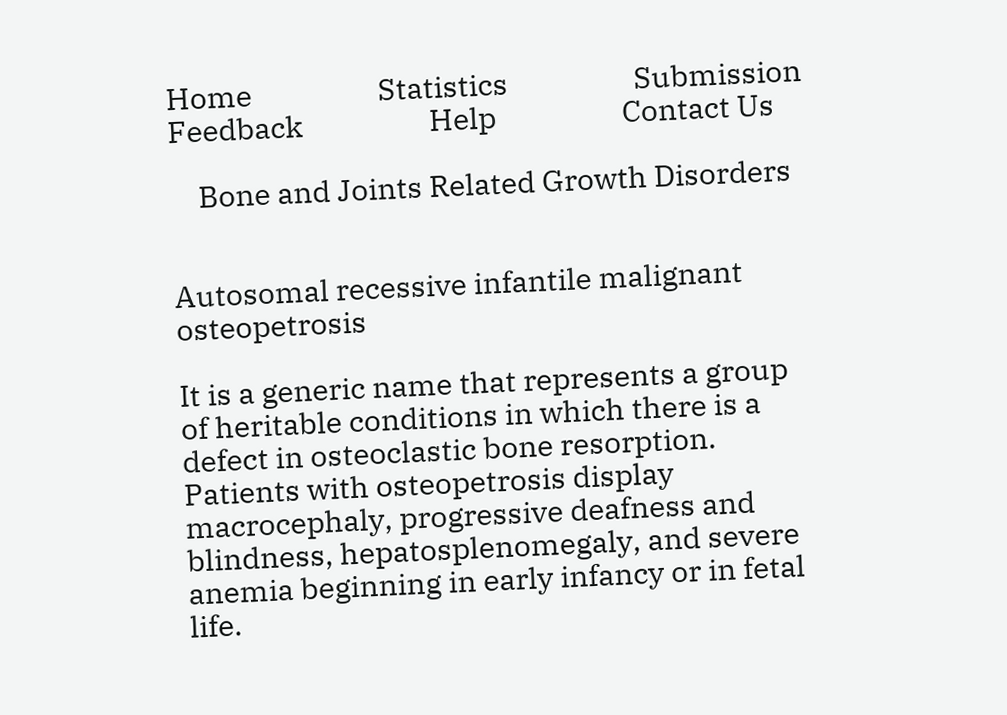Home                  Statistics                  Submission                  Feedback                  Help                  Contact Us

    Bone and Joints Related Growth Disorders


Autosomal recessive infantile malignant osteopetrosis

It is a generic name that represents a group of heritable conditions in which there is a defect in osteoclastic bone resorption. Patients with osteopetrosis display macrocephaly, progressive deafness and blindness, hepatosplenomegaly, and severe anemia beginning in early infancy or in fetal life.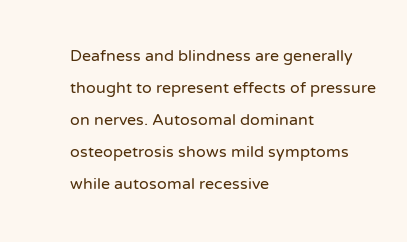Deafness and blindness are generally thought to represent effects of pressure on nerves. Autosomal dominant osteopetrosis shows mild symptoms while autosomal recessive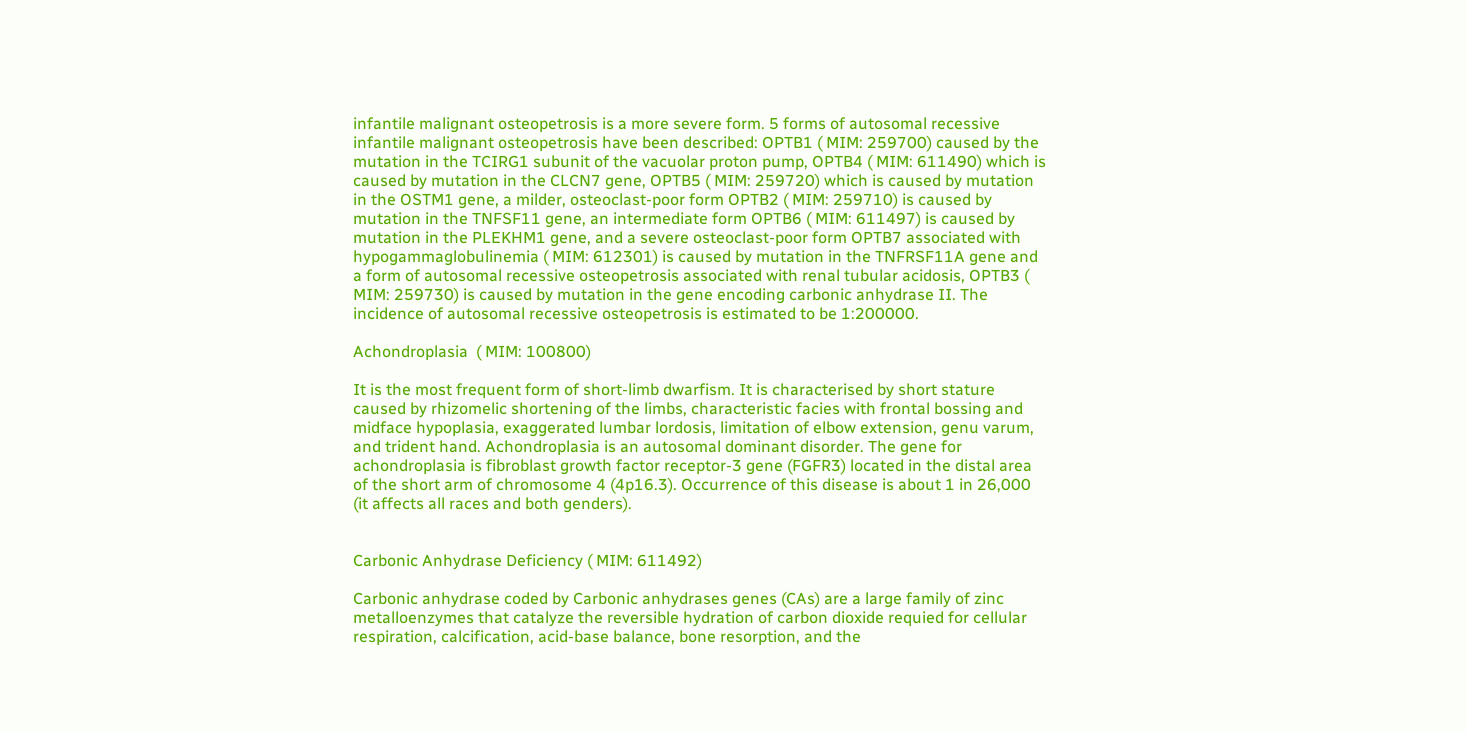infantile malignant osteopetrosis is a more severe form. 5 forms of autosomal recessive infantile malignant osteopetrosis have been described: OPTB1 ( MIM: 259700) caused by the mutation in the TCIRG1 subunit of the vacuolar proton pump, OPTB4 ( MIM: 611490) which is caused by mutation in the CLCN7 gene, OPTB5 ( MIM: 259720) which is caused by mutation in the OSTM1 gene, a milder, osteoclast-poor form OPTB2 ( MIM: 259710) is caused by mutation in the TNFSF11 gene, an intermediate form OPTB6 ( MIM: 611497) is caused by mutation in the PLEKHM1 gene, and a severe osteoclast-poor form OPTB7 associated with hypogammaglobulinemia ( MIM: 612301) is caused by mutation in the TNFRSF11A gene and a form of autosomal recessive osteopetrosis associated with renal tubular acidosis, OPTB3 ( MIM: 259730) is caused by mutation in the gene encoding carbonic anhydrase II. The incidence of autosomal recessive osteopetrosis is estimated to be 1:200000.

Achondroplasia  ( MIM: 100800)

It is the most frequent form of short-limb dwarfism. It is characterised by short stature caused by rhizomelic shortening of the limbs, characteristic facies with frontal bossing and midface hypoplasia, exaggerated lumbar lordosis, limitation of elbow extension, genu varum, and trident hand. Achondroplasia is an autosomal dominant disorder. The gene for achondroplasia is fibroblast growth factor receptor-3 gene (FGFR3) located in the distal area of the short arm of chromosome 4 (4p16.3). Occurrence of this disease is about 1 in 26,000 (it affects all races and both genders).


Carbonic Anhydrase Deficiency ( MIM: 611492)

Carbonic anhydrase coded by Carbonic anhydrases genes (CAs) are a large family of zinc metalloenzymes that catalyze the reversible hydration of carbon dioxide requied for cellular respiration, calcification, acid-base balance, bone resorption, and the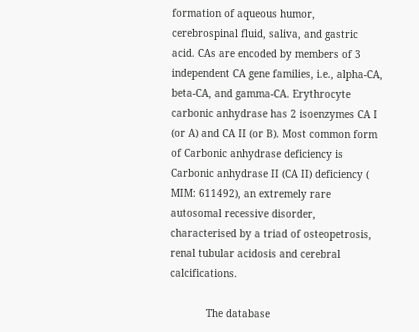formation of aqueous humor, cerebrospinal fluid, saliva, and gastric acid. CAs are encoded by members of 3 independent CA gene families, i.e., alpha-CA, beta-CA, and gamma-CA. Erythrocyte carbonic anhydrase has 2 isoenzymes CA I (or A) and CA II (or B). Most common form of Carbonic anhydrase deficiency is Carbonic anhydrase II (CA II) deficiency ( MIM: 611492), an extremely rare autosomal recessive disorder, characterised by a triad of osteopetrosis, renal tubular acidosis and cerebral calcifications.

            The database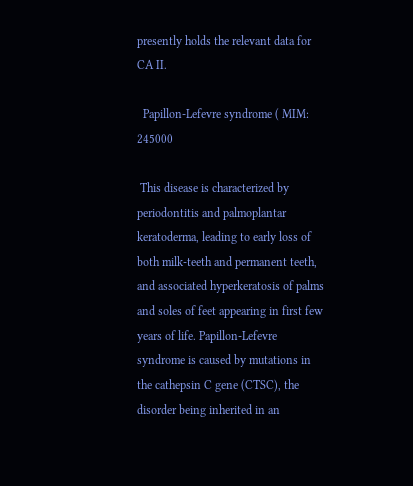presently holds the relevant data for CA II.

  Papillon-Lefevre syndrome ( MIM: 245000

 This disease is characterized by periodontitis and palmoplantar keratoderma, leading to early loss of both milk-teeth and permanent teeth, and associated hyperkeratosis of palms and soles of feet appearing in first few years of life. Papillon-Lefevre syndrome is caused by mutations in the cathepsin C gene (CTSC), the disorder being inherited in an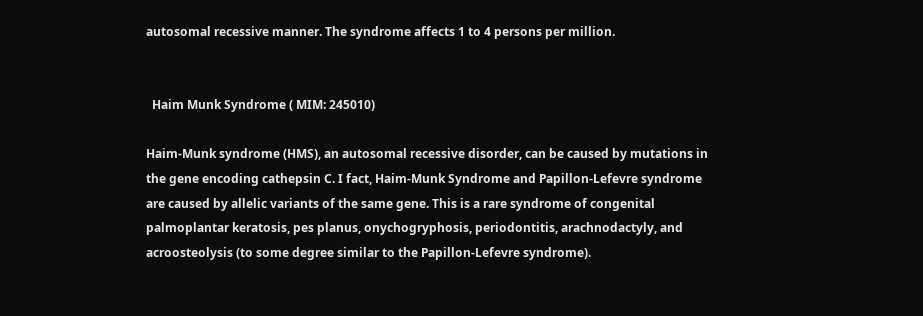autosomal recessive manner. The syndrome affects 1 to 4 persons per million.


  Haim Munk Syndrome ( MIM: 245010)

Haim-Munk syndrome (HMS), an autosomal recessive disorder, can be caused by mutations in the gene encoding cathepsin C. I fact, Haim-Munk Syndrome and Papillon-Lefevre syndrome are caused by allelic variants of the same gene. This is a rare syndrome of congenital palmoplantar keratosis, pes planus, onychogryphosis, periodontitis, arachnodactyly, and acroosteolysis (to some degree similar to the Papillon-Lefevre syndrome).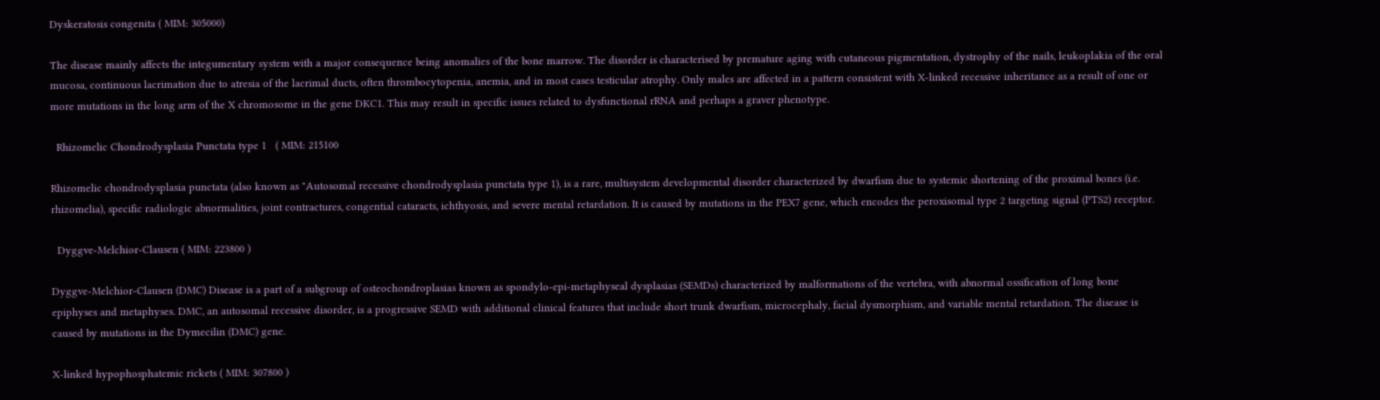Dyskeratosis congenita ( MIM: 305000)

The disease mainly affects the integumentary system with a major consequence being anomalies of the bone marrow. The disorder is characterised by premature aging with cutaneous pigmentation, dystrophy of the nails, leukoplakia of the oral mucosa, continuous lacrimation due to atresia of the lacrimal ducts, often thrombocytopenia, anemia, and in most cases testicular atrophy. Only males are affected in a pattern consistent with X-linked recessive inheritance as a result of one or more mutations in the long arm of the X chromosome in the gene DKC1. This may result in specific issues related to dysfunctional rRNA and perhaps a graver phenotype.

  Rhizomelic Chondrodysplasia Punctata type 1   ( MIM: 215100

Rhizomelic chondrodysplasia punctata (also known as "Autosomal recessive chondrodysplasia punctata type 1), is a rare, multisystem developmental disorder characterized by dwarfism due to systemic shortening of the proximal bones (i.e. rhizomelia), specific radiologic abnormalities, joint contractures, congential cataracts, ichthyosis, and severe mental retardation. It is caused by mutations in the PEX7 gene, which encodes the peroxisomal type 2 targeting signal (PTS2) receptor.

  Dyggve-Melchior-Clausen ( MIM: 223800 )

Dyggve-Melchior-Clausen (DMC) Disease is a part of a subgroup of osteochondroplasias known as spondylo-epi-metaphyseal dysplasias (SEMDs) characterized by malformations of the vertebra, with abnormal ossification of long bone epiphyses and metaphyses. DMC, an autosomal recessive disorder, is a progressive SEMD with additional clinical features that include short trunk dwarfism, microcephaly, facial dysmorphism, and variable mental retardation. The disease is caused by mutations in the Dymecilin (DMC) gene.

X-linked hypophosphatemic rickets ( MIM: 307800 )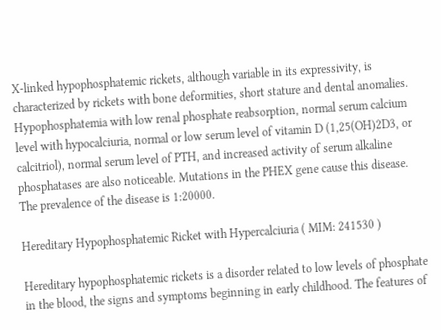X-linked hypophosphatemic rickets, although variable in its expressivity, is characterized by rickets with bone deformities, short stature and dental anomalies. Hypophosphatemia with low renal phosphate reabsorption, normal serum calcium level with hypocalciuria, normal or low serum level of vitamin D (1,25(OH)2D3, or calcitriol), normal serum level of PTH, and increased activity of serum alkaline phosphatases are also noticeable. Mutations in the PHEX gene cause this disease. The prevalence of the disease is 1:20000.

Hereditary Hypophosphatemic Ricket with Hypercalciuria ( MIM: 241530 )

Hereditary hypophosphatemic rickets is a disorder related to low levels of phosphate in the blood, the signs and symptoms beginning in early childhood. The features of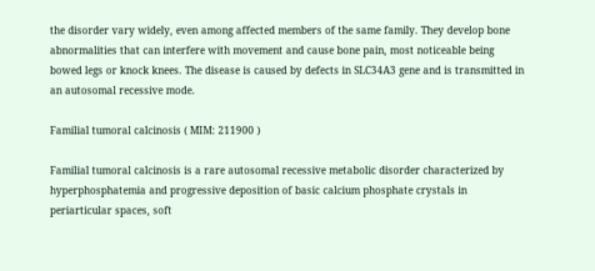the disorder vary widely, even among affected members of the same family. They develop bone abnormalities that can interfere with movement and cause bone pain, most noticeable being bowed legs or knock knees. The disease is caused by defects in SLC34A3 gene and is transmitted in an autosomal recessive mode.

Familial tumoral calcinosis ( MIM: 211900 )

Familial tumoral calcinosis is a rare autosomal recessive metabolic disorder characterized by hyperphosphatemia and progressive deposition of basic calcium phosphate crystals in periarticular spaces, soft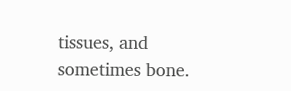tissues, and sometimes bone.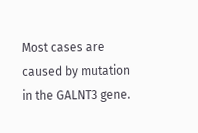Most cases are caused by mutation in the GALNT3 gene.